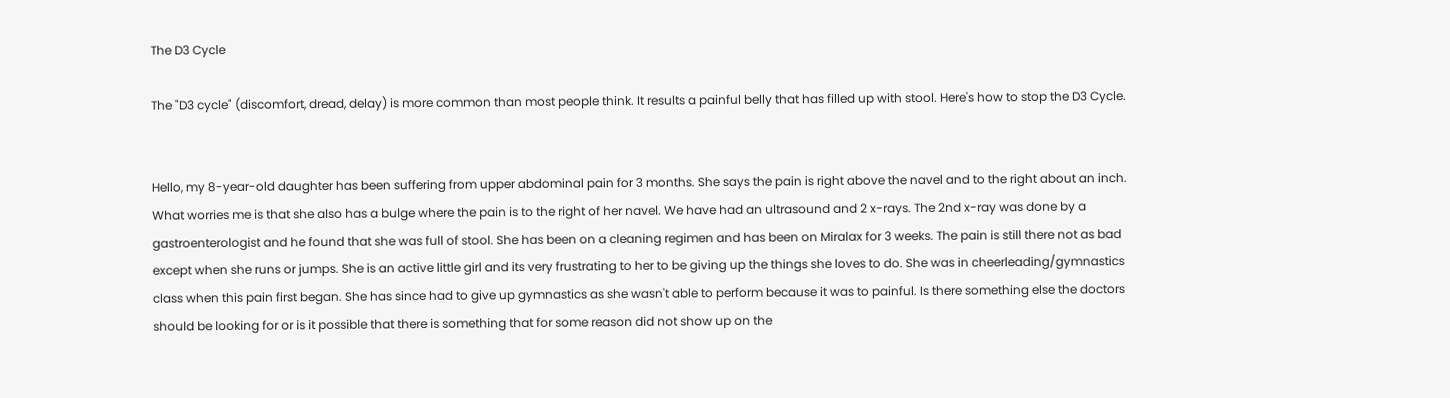The D3 Cycle

The "D3 cycle" (discomfort, dread, delay) is more common than most people think. It results a painful belly that has filled up with stool. Here's how to stop the D3 Cycle.


Hello, my 8-year-old daughter has been suffering from upper abdominal pain for 3 months. She says the pain is right above the navel and to the right about an inch. What worries me is that she also has a bulge where the pain is to the right of her navel. We have had an ultrasound and 2 x-rays. The 2nd x-ray was done by a gastroenterologist and he found that she was full of stool. She has been on a cleaning regimen and has been on Miralax for 3 weeks. The pain is still there not as bad except when she runs or jumps. She is an active little girl and its very frustrating to her to be giving up the things she loves to do. She was in cheerleading/gymnastics class when this pain first began. She has since had to give up gymnastics as she wasn't able to perform because it was to painful. Is there something else the doctors should be looking for or is it possible that there is something that for some reason did not show up on the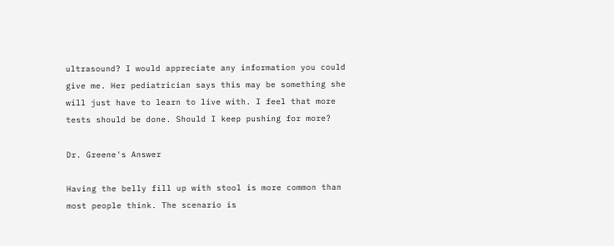ultrasound? I would appreciate any information you could give me. Her pediatrician says this may be something she will just have to learn to live with. I feel that more tests should be done. Should I keep pushing for more?

Dr. Greene's Answer

Having the belly fill up with stool is more common than most people think. The scenario is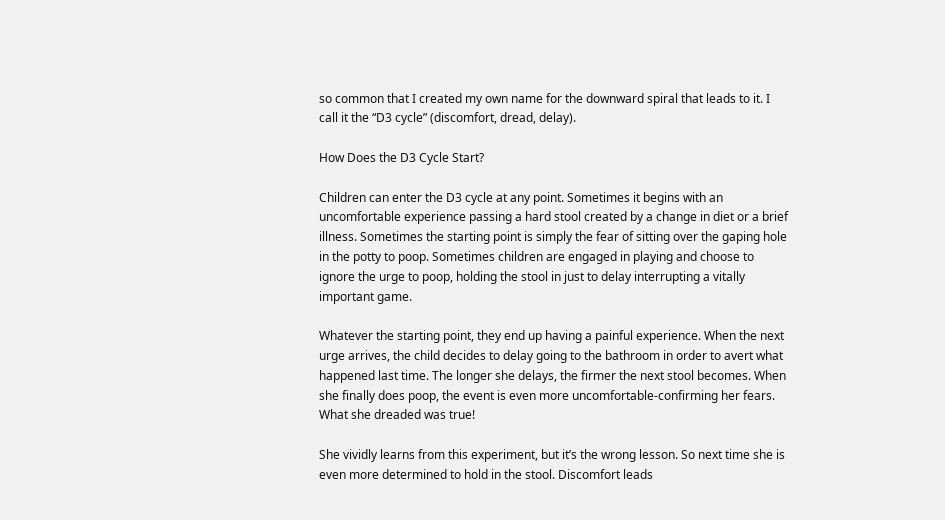so common that I created my own name for the downward spiral that leads to it. I call it the “D3 cycle” (discomfort, dread, delay).

How Does the D3 Cycle Start?

Children can enter the D3 cycle at any point. Sometimes it begins with an uncomfortable experience passing a hard stool created by a change in diet or a brief illness. Sometimes the starting point is simply the fear of sitting over the gaping hole in the potty to poop. Sometimes children are engaged in playing and choose to ignore the urge to poop, holding the stool in just to delay interrupting a vitally important game.

Whatever the starting point, they end up having a painful experience. When the next urge arrives, the child decides to delay going to the bathroom in order to avert what happened last time. The longer she delays, the firmer the next stool becomes. When she finally does poop, the event is even more uncomfortable-confirming her fears. What she dreaded was true!

She vividly learns from this experiment, but it’s the wrong lesson. So next time she is even more determined to hold in the stool. Discomfort leads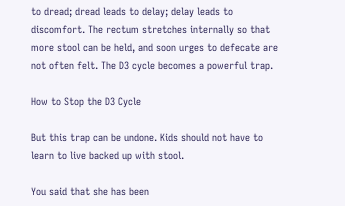to dread; dread leads to delay; delay leads to discomfort. The rectum stretches internally so that more stool can be held, and soon urges to defecate are not often felt. The D3 cycle becomes a powerful trap.

How to Stop the D3 Cycle

But this trap can be undone. Kids should not have to learn to live backed up with stool.

You said that she has been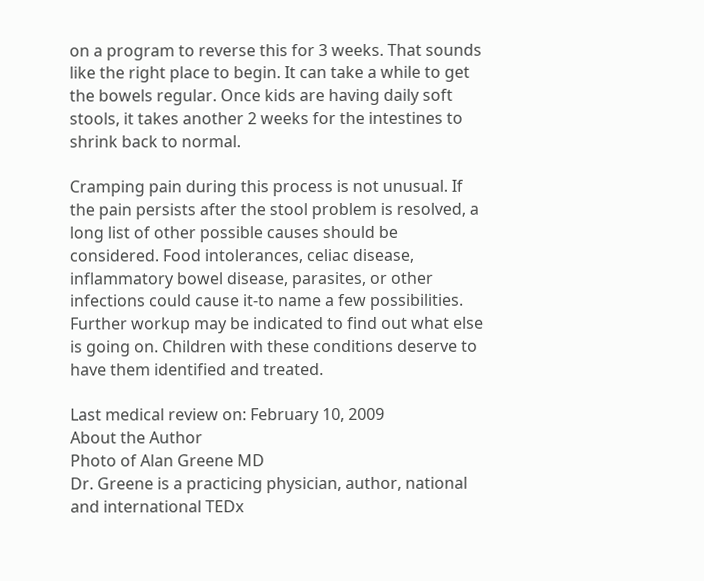on a program to reverse this for 3 weeks. That sounds like the right place to begin. It can take a while to get the bowels regular. Once kids are having daily soft stools, it takes another 2 weeks for the intestines to shrink back to normal.

Cramping pain during this process is not unusual. If the pain persists after the stool problem is resolved, a long list of other possible causes should be considered. Food intolerances, celiac disease, inflammatory bowel disease, parasites, or other infections could cause it-to name a few possibilities. Further workup may be indicated to find out what else is going on. Children with these conditions deserve to have them identified and treated.

Last medical review on: February 10, 2009
About the Author
Photo of Alan Greene MD
Dr. Greene is a practicing physician, author, national and international TEDx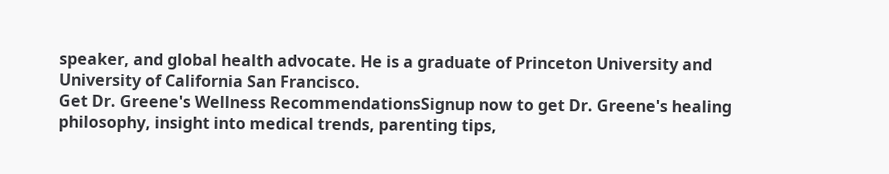speaker, and global health advocate. He is a graduate of Princeton University and University of California San Francisco.
Get Dr. Greene's Wellness RecommendationsSignup now to get Dr. Greene's healing philosophy, insight into medical trends, parenting tips,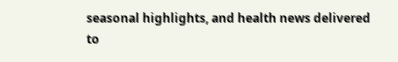seasonal highlights, and health news delivered to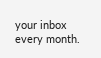your inbox every month.